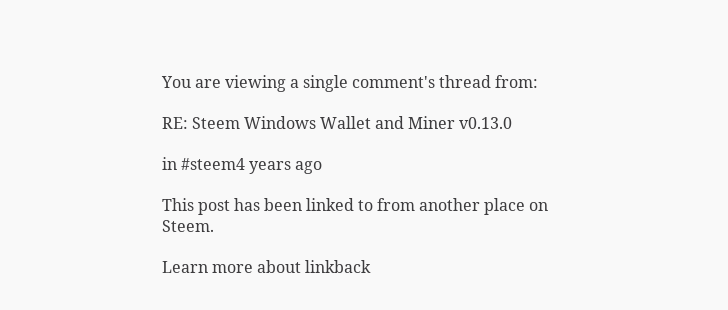You are viewing a single comment's thread from:

RE: Steem Windows Wallet and Miner v0.13.0

in #steem4 years ago

This post has been linked to from another place on Steem.

Learn more about linkback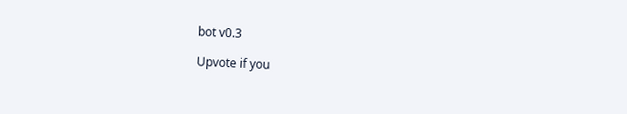bot v0.3

Upvote if you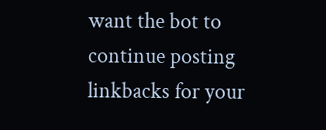want the bot to continue posting linkbacks for your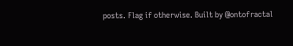posts. Flag if otherwise. Built by @ontofractal